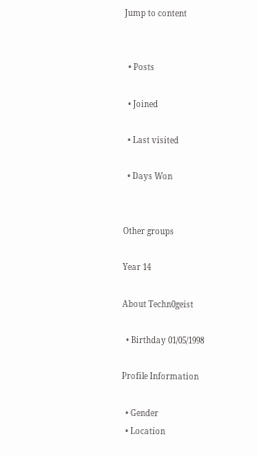Jump to content


  • Posts

  • Joined

  • Last visited

  • Days Won


Other groups

Year 14

About Techn0geist

  • Birthday 01/05/1998

Profile Information

  • Gender
  • Location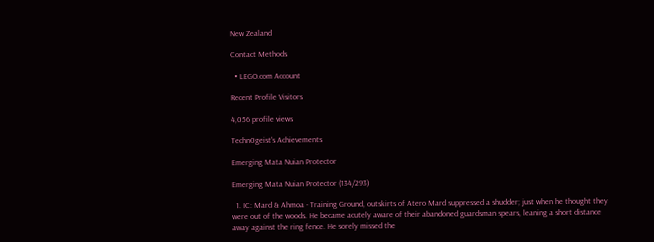New Zealand

Contact Methods

  • LEGO.com Account

Recent Profile Visitors

4,056 profile views

Techn0geist's Achievements

Emerging Mata Nuian Protector

Emerging Mata Nuian Protector (134/293)

  1. IC: Mard & Ahmoa - Training Ground, outskirts of Atero Mard suppressed a shudder; just when he thought they were out of the woods. He became acutely aware of their abandoned guardsman spears, leaning a short distance away against the ring fence. He sorely missed the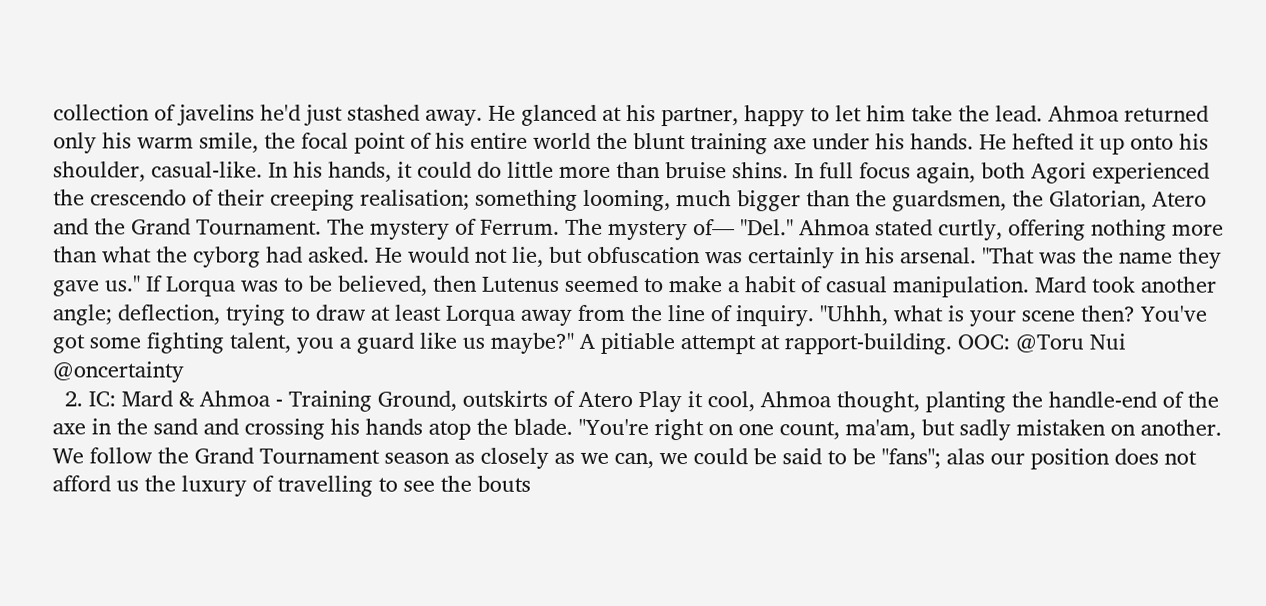collection of javelins he'd just stashed away. He glanced at his partner, happy to let him take the lead. Ahmoa returned only his warm smile, the focal point of his entire world the blunt training axe under his hands. He hefted it up onto his shoulder, casual-like. In his hands, it could do little more than bruise shins. In full focus again, both Agori experienced the crescendo of their creeping realisation; something looming, much bigger than the guardsmen, the Glatorian, Atero and the Grand Tournament. The mystery of Ferrum. The mystery of— "Del." Ahmoa stated curtly, offering nothing more than what the cyborg had asked. He would not lie, but obfuscation was certainly in his arsenal. "That was the name they gave us." If Lorqua was to be believed, then Lutenus seemed to make a habit of casual manipulation. Mard took another angle; deflection, trying to draw at least Lorqua away from the line of inquiry. "Uhhh, what is your scene then? You've got some fighting talent, you a guard like us maybe?" A pitiable attempt at rapport-building. OOC: @Toru Nui @oncertainty
  2. IC: Mard & Ahmoa - Training Ground, outskirts of Atero Play it cool, Ahmoa thought, planting the handle-end of the axe in the sand and crossing his hands atop the blade. "You're right on one count, ma'am, but sadly mistaken on another. We follow the Grand Tournament season as closely as we can, we could be said to be "fans"; alas our position does not afford us the luxury of travelling to see the bouts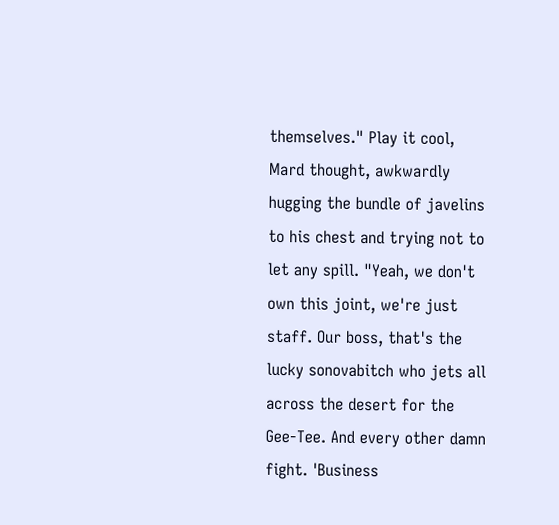themselves." Play it cool, Mard thought, awkwardly hugging the bundle of javelins to his chest and trying not to let any spill. "Yeah, we don't own this joint, we're just staff. Our boss, that's the lucky sonovabitch who jets all across the desert for the Gee-Tee. And every other damn fight. 'Business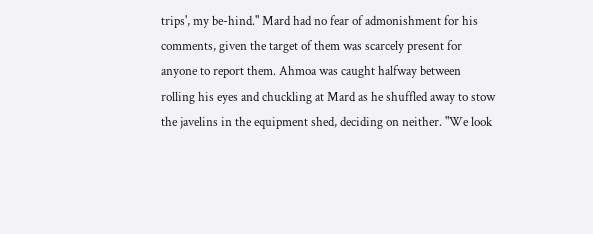trips', my be-hind." Mard had no fear of admonishment for his comments, given the target of them was scarcely present for anyone to report them. Ahmoa was caught halfway between rolling his eyes and chuckling at Mard as he shuffled away to stow the javelins in the equipment shed, deciding on neither. "We look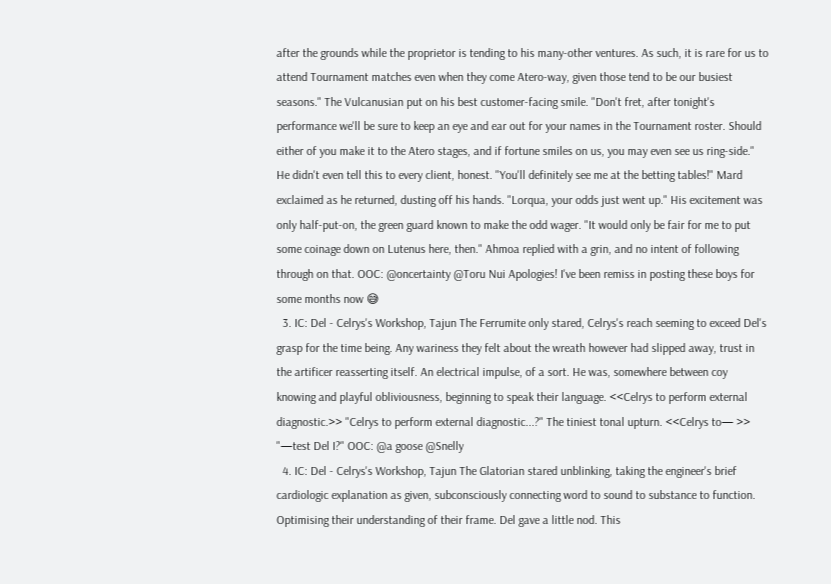after the grounds while the proprietor is tending to his many-other ventures. As such, it is rare for us to attend Tournament matches even when they come Atero-way, given those tend to be our busiest seasons." The Vulcanusian put on his best customer-facing smile. "Don't fret, after tonight's performance we'll be sure to keep an eye and ear out for your names in the Tournament roster. Should either of you make it to the Atero stages, and if fortune smiles on us, you may even see us ring-side." He didn't even tell this to every client, honest. "You'll definitely see me at the betting tables!" Mard exclaimed as he returned, dusting off his hands. "Lorqua, your odds just went up." His excitement was only half-put-on, the green guard known to make the odd wager. "It would only be fair for me to put some coinage down on Lutenus here, then." Ahmoa replied with a grin, and no intent of following through on that. OOC: @oncertainty @Toru Nui Apologies! I've been remiss in posting these boys for some months now 😅
  3. IC: Del - Celrys's Workshop, Tajun The Ferrumite only stared, Celrys's reach seeming to exceed Del's grasp for the time being. Any wariness they felt about the wreath however had slipped away, trust in the artificer reasserting itself. An electrical impulse, of a sort. He was, somewhere between coy knowing and playful obliviousness, beginning to speak their language. <<Celrys to perform external diagnostic.>> "Celrys to perform external diagnostic...?" The tiniest tonal upturn. <<Celrys to— >> "—test Del I?" OOC: @a goose @Snelly
  4. IC: Del - Celrys's Workshop, Tajun The Glatorian stared unblinking, taking the engineer's brief cardiologic explanation as given, subconsciously connecting word to sound to substance to function. Optimising their understanding of their frame. Del gave a little nod. This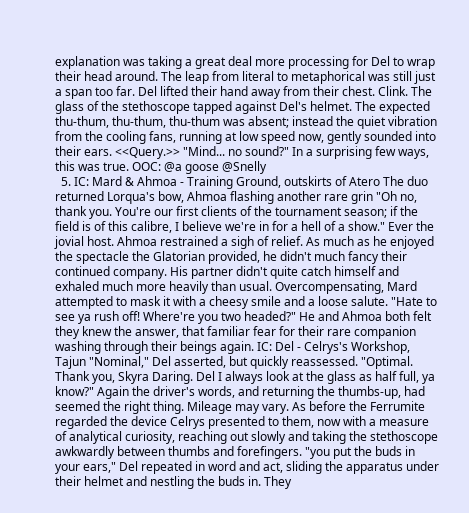explanation was taking a great deal more processing for Del to wrap their head around. The leap from literal to metaphorical was still just a span too far. Del lifted their hand away from their chest. Clink. The glass of the stethoscope tapped against Del's helmet. The expected thu-thum, thu-thum, thu-thum was absent; instead the quiet vibration from the cooling fans, running at low speed now, gently sounded into their ears. <<Query.>> "Mind... no sound?" In a surprising few ways, this was true. OOC: @a goose @Snelly
  5. IC: Mard & Ahmoa - Training Ground, outskirts of Atero The duo returned Lorqua's bow, Ahmoa flashing another rare grin "Oh no, thank you. You're our first clients of the tournament season; if the field is of this calibre, I believe we're in for a hell of a show." Ever the jovial host. Ahmoa restrained a sigh of relief. As much as he enjoyed the spectacle the Glatorian provided, he didn't much fancy their continued company. His partner didn't quite catch himself and exhaled much more heavily than usual. Overcompensating, Mard attempted to mask it with a cheesy smile and a loose salute. "Hate to see ya rush off! Where're you two headed?" He and Ahmoa both felt they knew the answer, that familiar fear for their rare companion washing through their beings again. IC: Del - Celrys's Workshop, Tajun "Nominal," Del asserted, but quickly reassessed. "Optimal. Thank you, Skyra Daring. Del I always look at the glass as half full, ya know?" Again the driver's words, and returning the thumbs-up, had seemed the right thing. Mileage may vary. As before the Ferrumite regarded the device Celrys presented to them, now with a measure of analytical curiosity, reaching out slowly and taking the stethoscope awkwardly between thumbs and forefingers. "you put the buds in your ears," Del repeated in word and act, sliding the apparatus under their helmet and nestling the buds in. They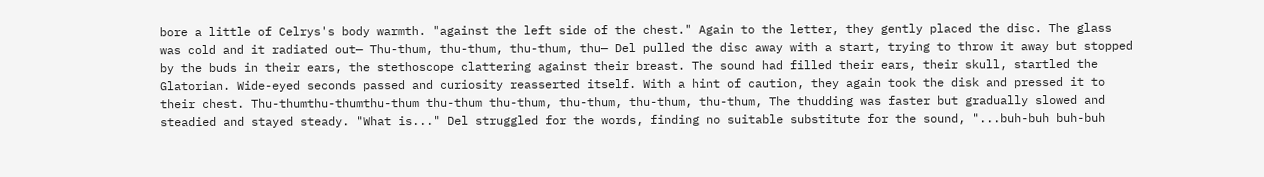bore a little of Celrys's body warmth. "against the left side of the chest." Again to the letter, they gently placed the disc. The glass was cold and it radiated out— Thu-thum, thu-thum, thu-thum, thu— Del pulled the disc away with a start, trying to throw it away but stopped by the buds in their ears, the stethoscope clattering against their breast. The sound had filled their ears, their skull, startled the Glatorian. Wide-eyed seconds passed and curiosity reasserted itself. With a hint of caution, they again took the disk and pressed it to their chest. Thu-thumthu-thumthu-thum thu-thum thu-thum, thu-thum, thu-thum, thu-thum, The thudding was faster but gradually slowed and steadied and stayed steady. "What is..." Del struggled for the words, finding no suitable substitute for the sound, "...buh-buh buh-buh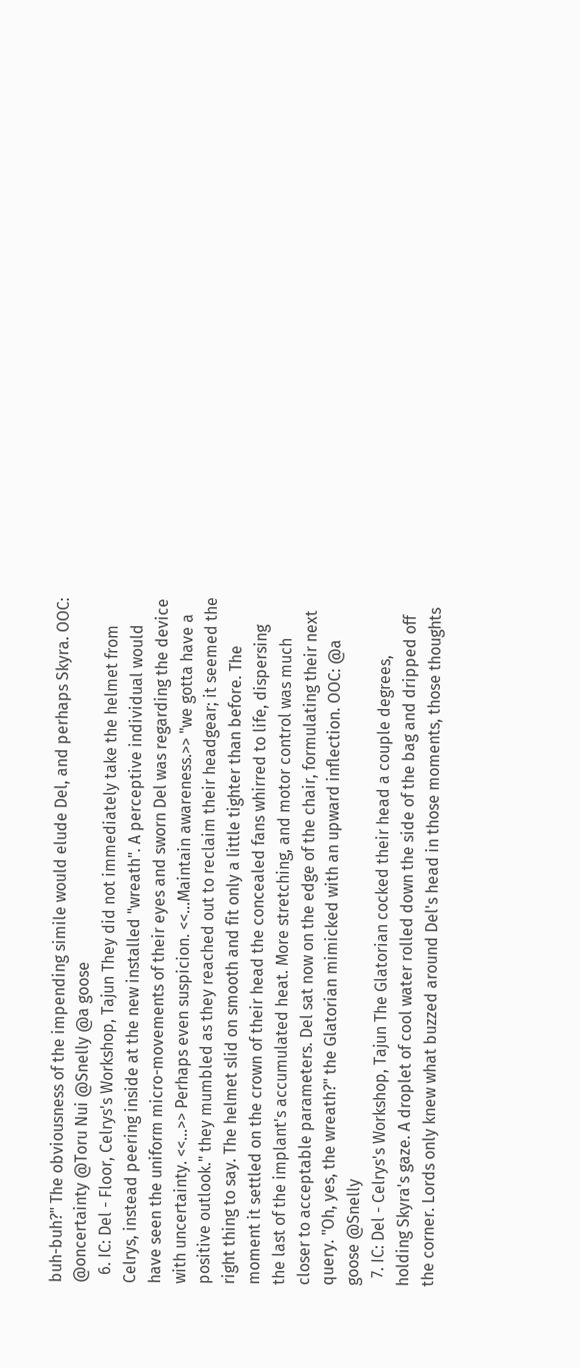buh-buh?" The obviousness of the impending simile would elude Del, and perhaps Skyra. OOC: @oncertainty @Toru Nui @Snelly @a goose
  6. IC: Del - Floor, Celrys's Workshop, Tajun They did not immediately take the helmet from Celrys, instead peering inside at the new installed "wreath". A perceptive individual would have seen the uniform micro-movements of their eyes and sworn Del was regarding the device with uncertainty. <<...>> Perhaps even suspicion. <<...Maintain awareness.>> "we gotta have a positive outlook." they mumbled as they reached out to reclaim their headgear; it seemed the right thing to say. The helmet slid on smooth and fit only a little tighter than before. The moment it settled on the crown of their head the concealed fans whirred to life, dispersing the last of the implant's accumulated heat. More stretching, and motor control was much closer to acceptable parameters. Del sat now on the edge of the chair, formulating their next query. "Oh, yes, the wreath?" the Glatorian mimicked with an upward inflection. OOC: @a goose @Snelly
  7. IC: Del - Celrys's Workshop, Tajun The Glatorian cocked their head a couple degrees, holding Skyra's gaze. A droplet of cool water rolled down the side of the bag and dripped off the corner. Lords only knew what buzzed around Del's head in those moments, those thoughts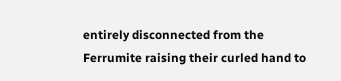entirely disconnected from the Ferrumite raising their curled hand to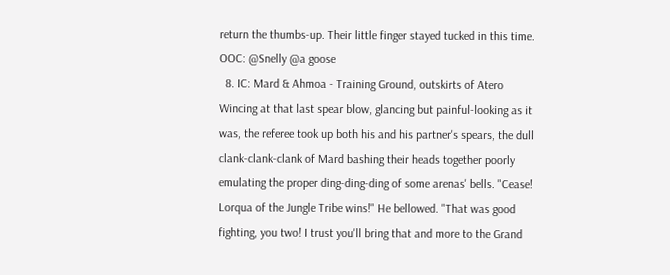return the thumbs-up. Their little finger stayed tucked in this time. OOC: @Snelly @a goose
  8. IC: Mard & Ahmoa - Training Ground, outskirts of Atero Wincing at that last spear blow, glancing but painful-looking as it was, the referee took up both his and his partner's spears, the dull clank-clank-clank of Mard bashing their heads together poorly emulating the proper ding-ding-ding of some arenas' bells. "Cease! Lorqua of the Jungle Tribe wins!" He bellowed. "That was good fighting, you two! I trust you'll bring that and more to the Grand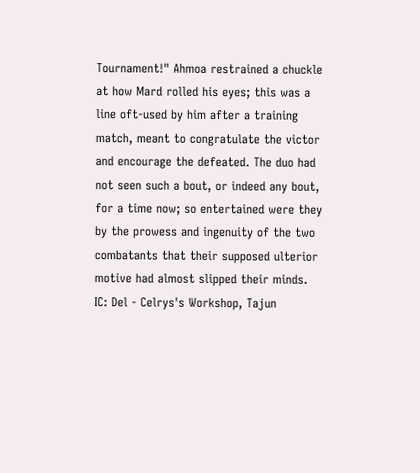Tournament!" Ahmoa restrained a chuckle at how Mard rolled his eyes; this was a line oft-used by him after a training match, meant to congratulate the victor and encourage the defeated. The duo had not seen such a bout, or indeed any bout, for a time now; so entertained were they by the prowess and ingenuity of the two combatants that their supposed ulterior motive had almost slipped their minds. IC: Del - Celrys's Workshop, Tajun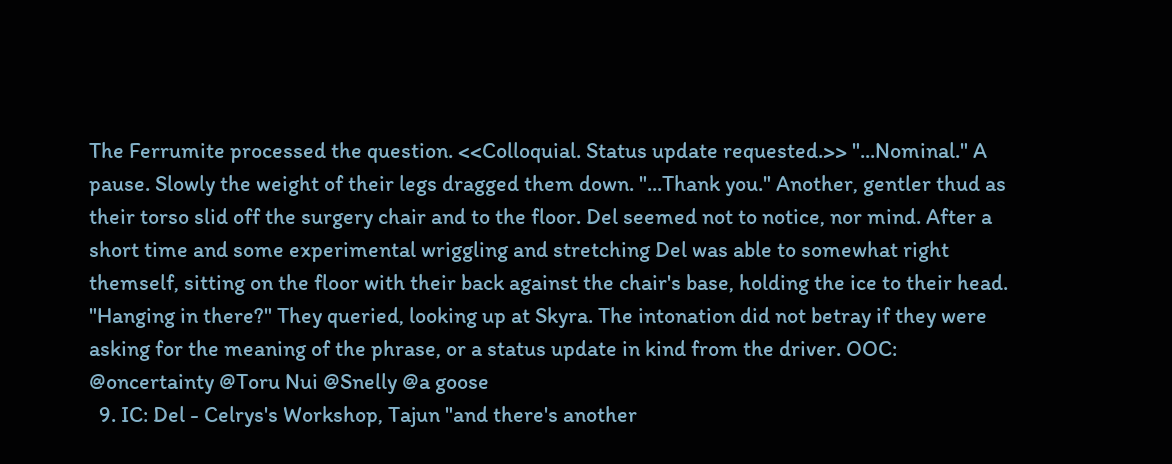The Ferrumite processed the question. <<Colloquial. Status update requested.>> "...Nominal." A pause. Slowly the weight of their legs dragged them down. "...Thank you." Another, gentler thud as their torso slid off the surgery chair and to the floor. Del seemed not to notice, nor mind. After a short time and some experimental wriggling and stretching Del was able to somewhat right themself, sitting on the floor with their back against the chair's base, holding the ice to their head. "Hanging in there?" They queried, looking up at Skyra. The intonation did not betray if they were asking for the meaning of the phrase, or a status update in kind from the driver. OOC: @oncertainty @Toru Nui @Snelly @a goose
  9. IC: Del - Celrys's Workshop, Tajun "and there's another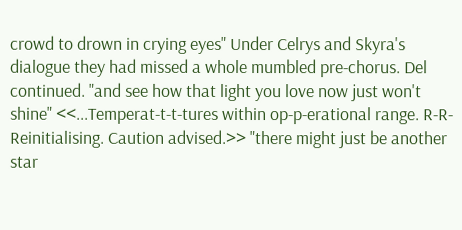crowd to drown in crying eyes" Under Celrys and Skyra's dialogue they had missed a whole mumbled pre-chorus. Del continued. "and see how that light you love now just won't shine" <<...Temperat-t-t-tures within op-p-erational range. R-R-Reinitialising. Caution advised.>> "there might just be another star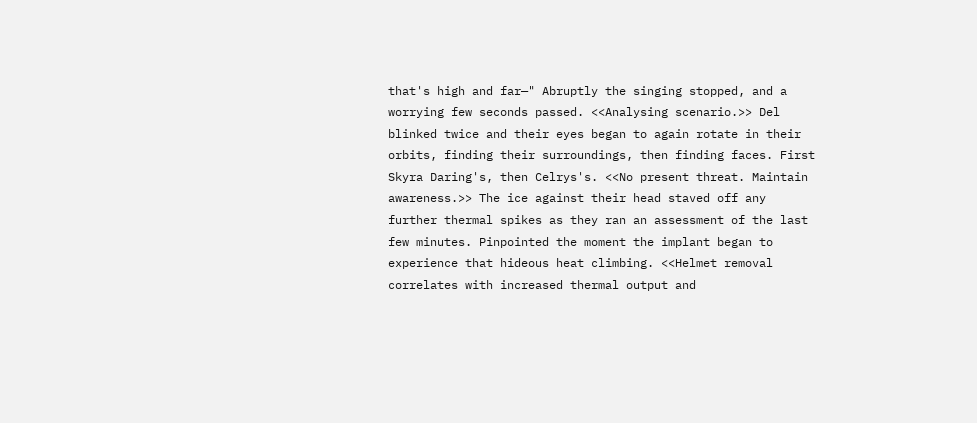that's high and far—" Abruptly the singing stopped, and a worrying few seconds passed. <<Analysing scenario.>> Del blinked twice and their eyes began to again rotate in their orbits, finding their surroundings, then finding faces. First Skyra Daring's, then Celrys's. <<No present threat. Maintain awareness.>> The ice against their head staved off any further thermal spikes as they ran an assessment of the last few minutes. Pinpointed the moment the implant began to experience that hideous heat climbing. <<Helmet removal correlates with increased thermal output and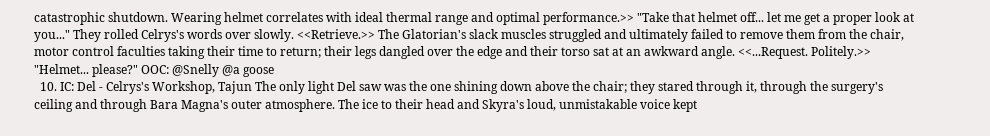catastrophic shutdown. Wearing helmet correlates with ideal thermal range and optimal performance.>> "Take that helmet off... let me get a proper look at you..." They rolled Celrys's words over slowly. <<Retrieve.>> The Glatorian's slack muscles struggled and ultimately failed to remove them from the chair, motor control faculties taking their time to return; their legs dangled over the edge and their torso sat at an awkward angle. <<...Request. Politely.>> "Helmet... please?" OOC: @Snelly @a goose
  10. IC: Del - Celrys's Workshop, Tajun The only light Del saw was the one shining down above the chair; they stared through it, through the surgery's ceiling and through Bara Magna's outer atmosphere. The ice to their head and Skyra's loud, unmistakable voice kept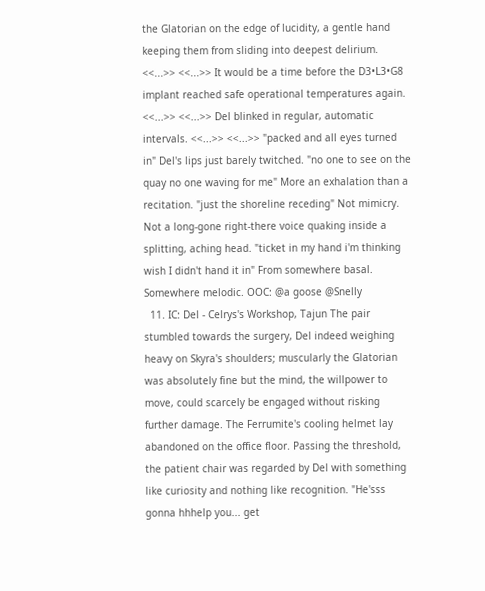the Glatorian on the edge of lucidity, a gentle hand keeping them from sliding into deepest delirium. <<...>> <<...>> It would be a time before the D3•L3•G8 implant reached safe operational temperatures again. <<...>> <<...>> Del blinked in regular, automatic intervals. <<...>> <<...>> "packed and all eyes turned in" Del's lips just barely twitched. "no one to see on the quay no one waving for me" More an exhalation than a recitation. "just the shoreline receding" Not mimicry. Not a long-gone right-there voice quaking inside a splitting, aching head. "ticket in my hand i'm thinking wish I didn't hand it in" From somewhere basal. Somewhere melodic. OOC: @a goose @Snelly
  11. IC: Del - Celrys's Workshop, Tajun The pair stumbled towards the surgery, Del indeed weighing heavy on Skyra's shoulders; muscularly the Glatorian was absolutely fine but the mind, the willpower to move, could scarcely be engaged without risking further damage. The Ferrumite's cooling helmet lay abandoned on the office floor. Passing the threshold, the patient chair was regarded by Del with something like curiosity and nothing like recognition. "He'sss gonna hhhelp you... get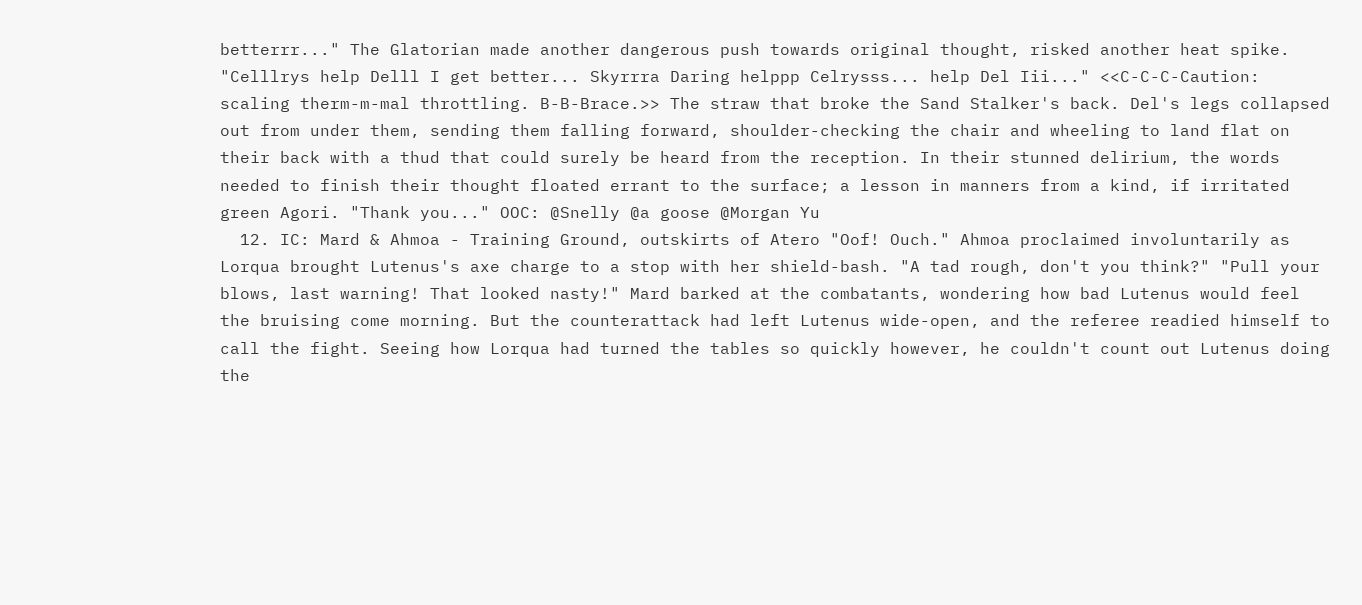betterrr..." The Glatorian made another dangerous push towards original thought, risked another heat spike. "Celllrys help Delll I get better... Skyrrra Daring helppp Celrysss... help Del Iii..." <<C-C-C-Caution: scaling therm-m-mal throttling. B-B-Brace.>> The straw that broke the Sand Stalker's back. Del's legs collapsed out from under them, sending them falling forward, shoulder-checking the chair and wheeling to land flat on their back with a thud that could surely be heard from the reception. In their stunned delirium, the words needed to finish their thought floated errant to the surface; a lesson in manners from a kind, if irritated green Agori. "Thank you..." OOC: @Snelly @a goose @Morgan Yu
  12. IC: Mard & Ahmoa - Training Ground, outskirts of Atero "Oof! Ouch." Ahmoa proclaimed involuntarily as Lorqua brought Lutenus's axe charge to a stop with her shield-bash. "A tad rough, don't you think?" "Pull your blows, last warning! That looked nasty!" Mard barked at the combatants, wondering how bad Lutenus would feel the bruising come morning. But the counterattack had left Lutenus wide-open, and the referee readied himself to call the fight. Seeing how Lorqua had turned the tables so quickly however, he couldn't count out Lutenus doing the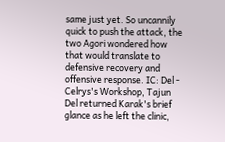same just yet. So uncannily quick to push the attack, the two Agori wondered how that would translate to defensive recovery and offensive response. IC: Del - Celrys's Workshop, Tajun Del returned Karak's brief glance as he left the clinic,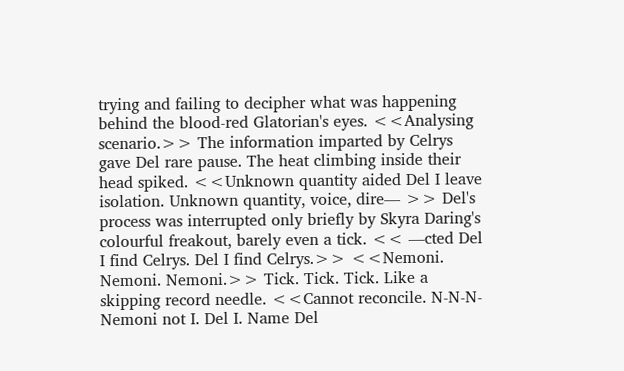trying and failing to decipher what was happening behind the blood-red Glatorian's eyes. <<Analysing scenario.>> The information imparted by Celrys gave Del rare pause. The heat climbing inside their head spiked. <<Unknown quantity aided Del I leave isolation. Unknown quantity, voice, dire— >> Del's process was interrupted only briefly by Skyra Daring's colourful freakout, barely even a tick. << —cted Del I find Celrys. Del I find Celrys.>> <<Nemoni. Nemoni. Nemoni.>> Tick. Tick. Tick. Like a skipping record needle. <<Cannot reconcile. N-N-N-Nemoni not I. Del I. Name Del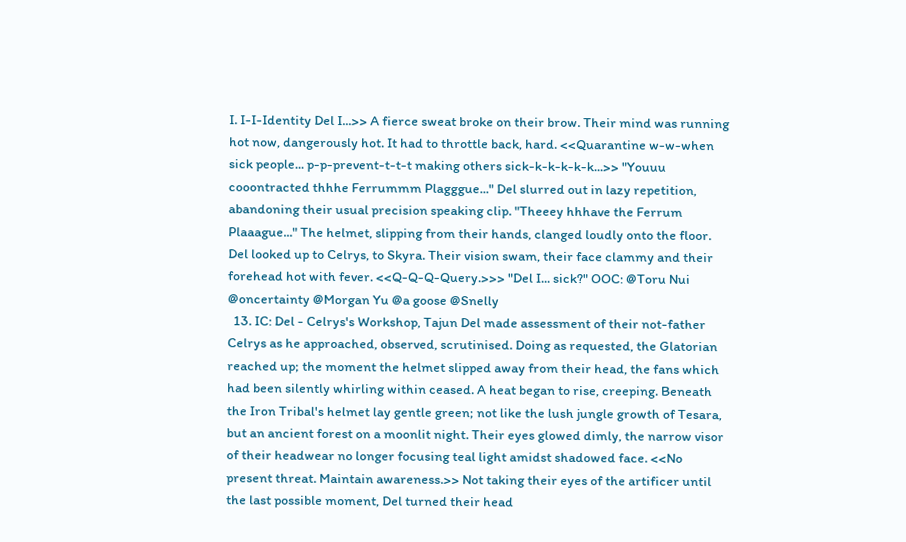I. I-I-Identity Del I...>> A fierce sweat broke on their brow. Their mind was running hot now, dangerously hot. It had to throttle back, hard. <<Quarantine w-w-when sick people... p-p-prevent-t-t-t making others sick-k-k-k-k-k...>> "Youuu cooontracted thhhe Ferrummm Plagggue..." Del slurred out in lazy repetition, abandoning their usual precision speaking clip. "Theeey hhhave the Ferrum Plaaague..." The helmet, slipping from their hands, clanged loudly onto the floor. Del looked up to Celrys, to Skyra. Their vision swam, their face clammy and their forehead hot with fever. <<Q-Q-Q-Query.>>> "Del I... sick?" OOC: @Toru Nui @oncertainty @Morgan Yu @a goose @Snelly
  13. IC: Del - Celrys's Workshop, Tajun Del made assessment of their not-father Celrys as he approached, observed, scrutinised. Doing as requested, the Glatorian reached up; the moment the helmet slipped away from their head, the fans which had been silently whirling within ceased. A heat began to rise, creeping. Beneath the Iron Tribal's helmet lay gentle green; not like the lush jungle growth of Tesara, but an ancient forest on a moonlit night. Their eyes glowed dimly, the narrow visor of their headwear no longer focusing teal light amidst shadowed face. <<No present threat. Maintain awareness.>> Not taking their eyes of the artificer until the last possible moment, Del turned their head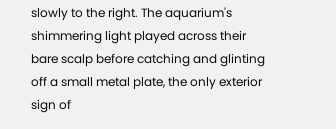slowly to the right. The aquarium's shimmering light played across their bare scalp before catching and glinting off a small metal plate, the only exterior sign of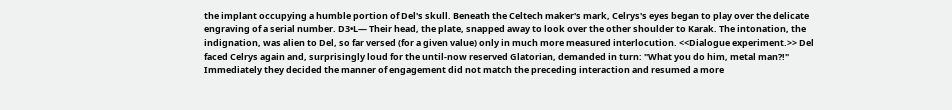the implant occupying a humble portion of Del's skull. Beneath the Celtech maker's mark, Celrys's eyes began to play over the delicate engraving of a serial number. D3•L— Their head, the plate, snapped away to look over the other shoulder to Karak. The intonation, the indignation, was alien to Del, so far versed (for a given value) only in much more measured interlocution. <<Dialogue experiment.>> Del faced Celrys again and, surprisingly loud for the until-now reserved Glatorian, demanded in turn: "What you do him, metal man?!" Immediately they decided the manner of engagement did not match the preceding interaction and resumed a more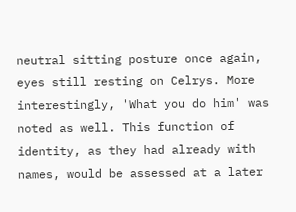neutral sitting posture once again, eyes still resting on Celrys. More interestingly, 'What you do him' was noted as well. This function of identity, as they had already with names, would be assessed at a later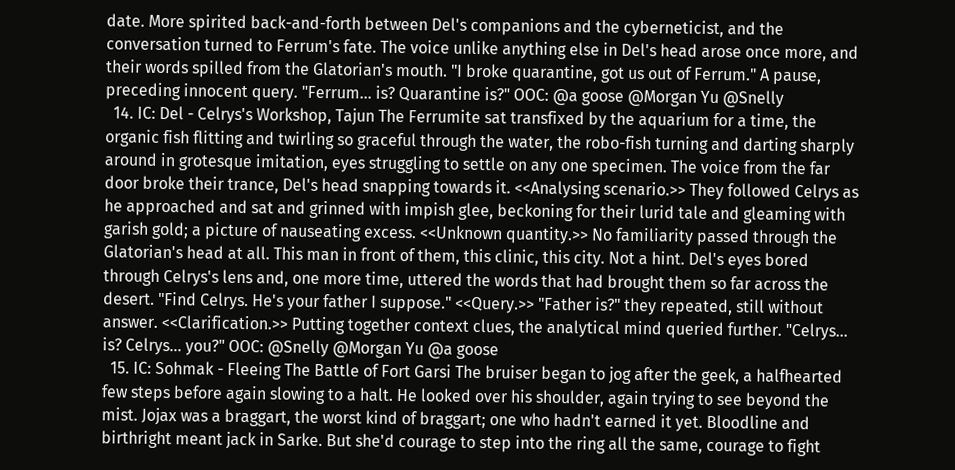date. More spirited back-and-forth between Del's companions and the cyberneticist, and the conversation turned to Ferrum's fate. The voice unlike anything else in Del's head arose once more, and their words spilled from the Glatorian's mouth. "I broke quarantine, got us out of Ferrum." A pause, preceding innocent query. "Ferrum... is? Quarantine is?" OOC: @a goose @Morgan Yu @Snelly
  14. IC: Del - Celrys's Workshop, Tajun The Ferrumite sat transfixed by the aquarium for a time, the organic fish flitting and twirling so graceful through the water, the robo-fish turning and darting sharply around in grotesque imitation, eyes struggling to settle on any one specimen. The voice from the far door broke their trance, Del's head snapping towards it. <<Analysing scenario.>> They followed Celrys as he approached and sat and grinned with impish glee, beckoning for their lurid tale and gleaming with garish gold; a picture of nauseating excess. <<Unknown quantity.>> No familiarity passed through the Glatorian's head at all. This man in front of them, this clinic, this city. Not a hint. Del's eyes bored through Celrys's lens and, one more time, uttered the words that had brought them so far across the desert. "Find Celrys. He's your father I suppose." <<Query.>> "Father is?" they repeated, still without answer. <<Clarification.>> Putting together context clues, the analytical mind queried further. "Celrys... is? Celrys... you?" OOC: @Snelly @Morgan Yu @a goose
  15. IC: Sohmak - Fleeing The Battle of Fort Garsi The bruiser began to jog after the geek, a halfhearted few steps before again slowing to a halt. He looked over his shoulder, again trying to see beyond the mist. Jojax was a braggart, the worst kind of braggart; one who hadn't earned it yet. Bloodline and birthright meant jack in Sarke. But she'd courage to step into the ring all the same, courage to fight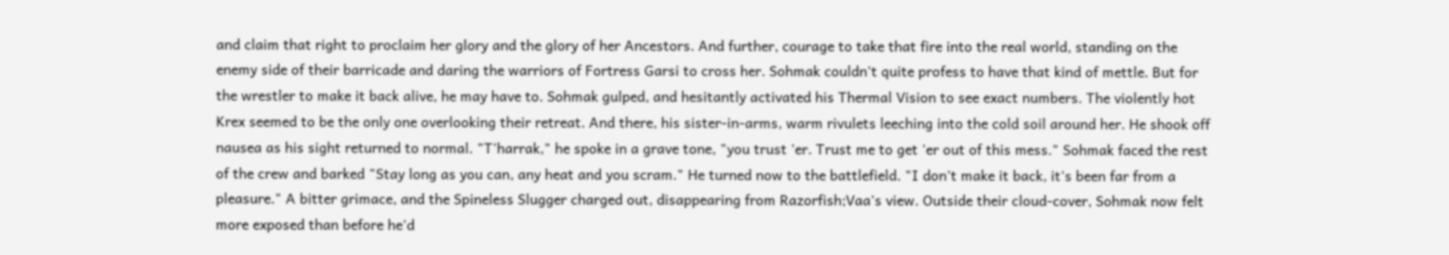and claim that right to proclaim her glory and the glory of her Ancestors. And further, courage to take that fire into the real world, standing on the enemy side of their barricade and daring the warriors of Fortress Garsi to cross her. Sohmak couldn't quite profess to have that kind of mettle. But for the wrestler to make it back alive, he may have to. Sohmak gulped, and hesitantly activated his Thermal Vision to see exact numbers. The violently hot Krex seemed to be the only one overlooking their retreat. And there, his sister-in-arms, warm rivulets leeching into the cold soil around her. He shook off nausea as his sight returned to normal. "T'harrak," he spoke in a grave tone, "you trust 'er. Trust me to get 'er out of this mess." Sohmak faced the rest of the crew and barked "Stay long as you can, any heat and you scram." He turned now to the battlefield. "I don't make it back, it's been far from a pleasure." A bitter grimace, and the Spineless Slugger charged out, disappearing from Razorfish;Vaa's view. Outside their cloud-cover, Sohmak now felt more exposed than before he'd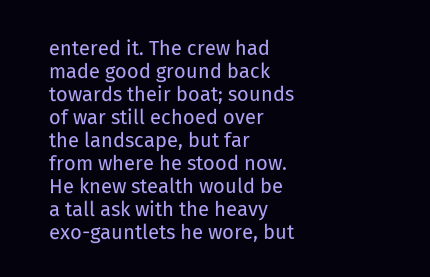entered it. The crew had made good ground back towards their boat; sounds of war still echoed over the landscape, but far from where he stood now. He knew stealth would be a tall ask with the heavy exo-gauntlets he wore, but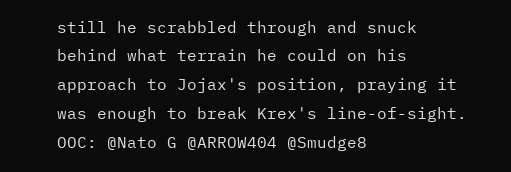still he scrabbled through and snuck behind what terrain he could on his approach to Jojax's position, praying it was enough to break Krex's line-of-sight. OOC: @Nato G @ARROW404 @Smudge8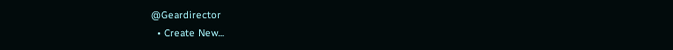@Geardirector
  • Create New...